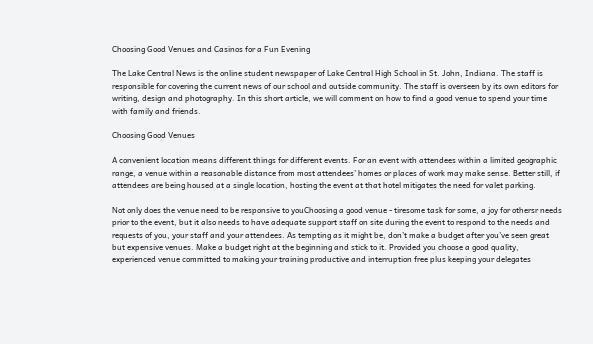Choosing Good Venues and Casinos for a Fun Evening

The Lake Central News is the online student newspaper of Lake Central High School in St. John, Indiana. The staff is responsible for covering the current news of our school and outside community. The staff is overseen by its own editors for writing, design and photography. In this short article, we will comment on how to find a good venue to spend your time with family and friends.

Choosing Good Venues

A convenient location means different things for different events. For an event with attendees within a limited geographic range, a venue within a reasonable distance from most attendees’ homes or places of work may make sense. Better still, if attendees are being housed at a single location, hosting the event at that hotel mitigates the need for valet parking.

Not only does the venue need to be responsive to youChoosing a good venue - tiresome task for some, a joy for othersr needs prior to the event, but it also needs to have adequate support staff on site during the event to respond to the needs and requests of you, your staff and your attendees. As tempting as it might be, don’t make a budget after you’ve seen great but expensive venues. Make a budget right at the beginning and stick to it. Provided you choose a good quality, experienced venue committed to making your training productive and interruption free plus keeping your delegates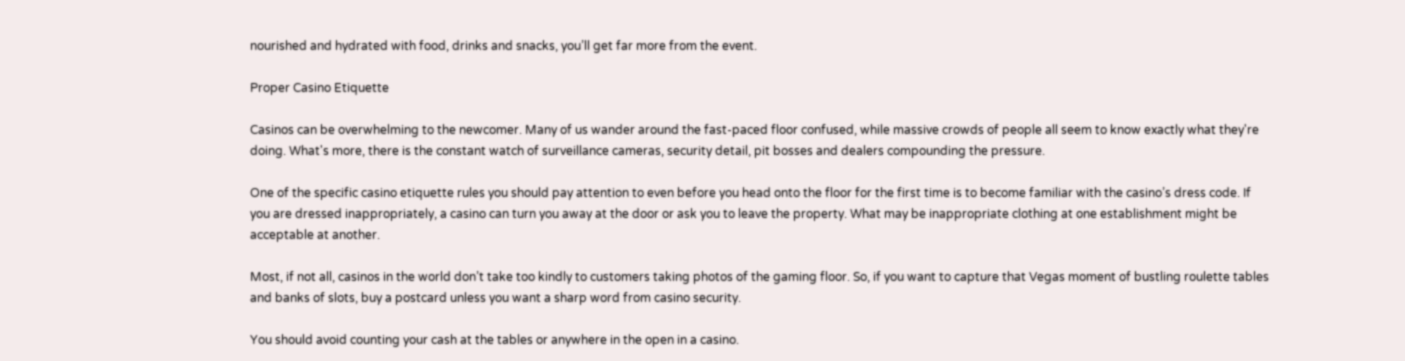nourished and hydrated with food, drinks and snacks, you’ll get far more from the event.

Proper Casino Etiquette

Casinos can be overwhelming to the newcomer. Many of us wander around the fast-paced floor confused, while massive crowds of people all seem to know exactly what they're doing. What's more, there is the constant watch of surveillance cameras, security detail, pit bosses and dealers compounding the pressure.

One of the specific casino etiquette rules you should pay attention to even before you head onto the floor for the first time is to become familiar with the casino’s dress code. If you are dressed inappropriately, a casino can turn you away at the door or ask you to leave the property. What may be inappropriate clothing at one establishment might be acceptable at another.

Most, if not all, casinos in the world don’t take too kindly to customers taking photos of the gaming floor. So, if you want to capture that Vegas moment of bustling roulette tables and banks of slots, buy a postcard unless you want a sharp word from casino security.

You should avoid counting your cash at the tables or anywhere in the open in a casino.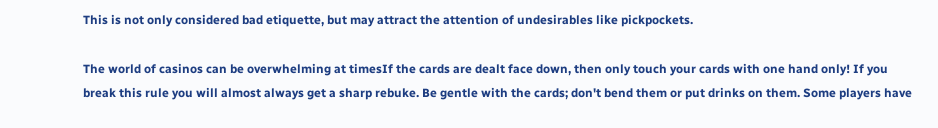This is not only considered bad etiquette, but may attract the attention of undesirables like pickpockets.

The world of casinos can be overwhelming at timesIf the cards are dealt face down, then only touch your cards with one hand only! If you break this rule you will almost always get a sharp rebuke. Be gentle with the cards; don't bend them or put drinks on them. Some players have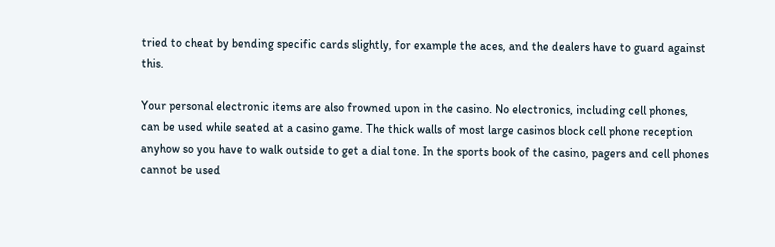tried to cheat by bending specific cards slightly, for example the aces, and the dealers have to guard against this.

Your personal electronic items are also frowned upon in the casino. No electronics, including cell phones, can be used while seated at a casino game. The thick walls of most large casinos block cell phone reception anyhow so you have to walk outside to get a dial tone. In the sports book of the casino, pagers and cell phones cannot be used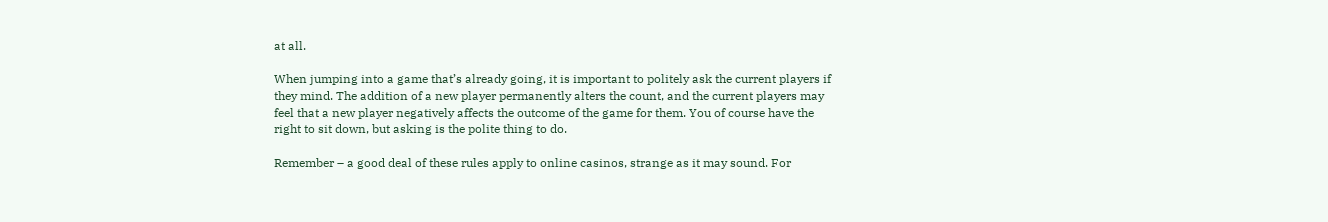at all.

When jumping into a game that’s already going, it is important to politely ask the current players if they mind. The addition of a new player permanently alters the count, and the current players may feel that a new player negatively affects the outcome of the game for them. You of course have the right to sit down, but asking is the polite thing to do.

Remember – a good deal of these rules apply to online casinos, strange as it may sound. For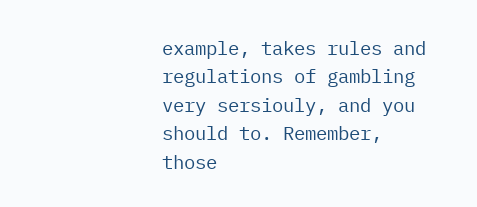example, takes rules and regulations of gambling very sersiouly, and you should to. Remember, those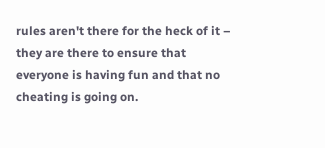rules aren't there for the heck of it – they are there to ensure that everyone is having fun and that no cheating is going on.